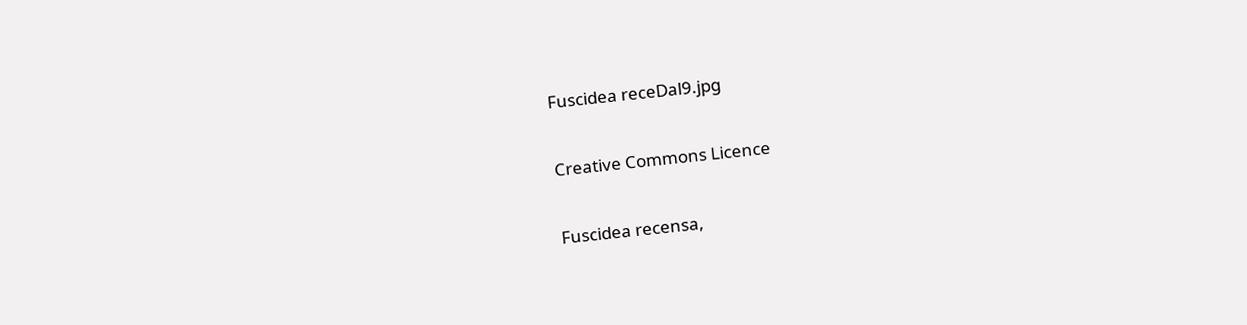Fuscidea receDal9.jpg

Creative Commons Licence

Fuscidea recensa,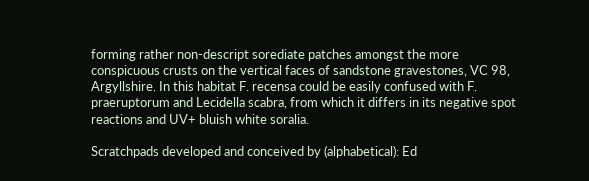forming rather non-descript sorediate patches amongst the more conspicuous crusts on the vertical faces of sandstone gravestones, VC 98, Argyllshire. In this habitat F. recensa could be easily confused with F. praeruptorum and Lecidella scabra, from which it differs in its negative spot reactions and UV+ bluish white soralia.

Scratchpads developed and conceived by (alphabetical): Ed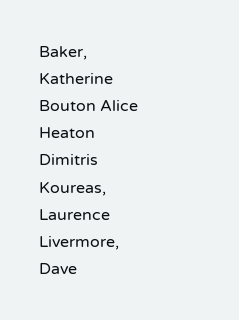Baker, Katherine Bouton Alice Heaton Dimitris Koureas, Laurence Livermore, Dave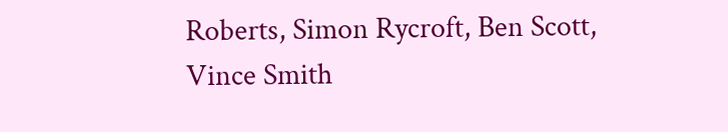Roberts, Simon Rycroft, Ben Scott, Vince Smith